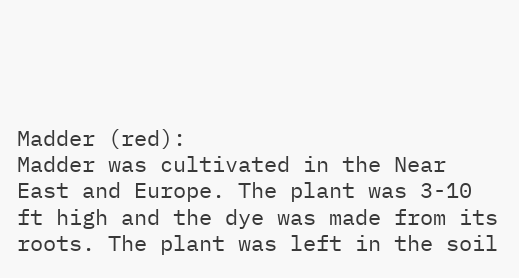Madder (red):
Madder was cultivated in the Near East and Europe. The plant was 3-10 ft high and the dye was made from its roots. The plant was left in the soil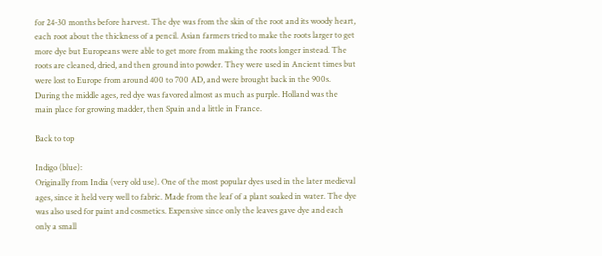for 24-30 months before harvest. The dye was from the skin of the root and its woody heart, each root about the thickness of a pencil. Asian farmers tried to make the roots larger to get more dye but Europeans were able to get more from making the roots longer instead. The roots are cleaned, dried, and then ground into powder. They were used in Ancient times but were lost to Europe from around 400 to 700 AD, and were brought back in the 900s. During the middle ages, red dye was favored almost as much as purple. Holland was the main place for growing madder, then Spain and a little in France.

Back to top

Indigo (blue):
Originally from India (very old use). One of the most popular dyes used in the later medieval ages, since it held very well to fabric. Made from the leaf of a plant soaked in water. The dye was also used for paint and cosmetics. Expensive since only the leaves gave dye and each only a small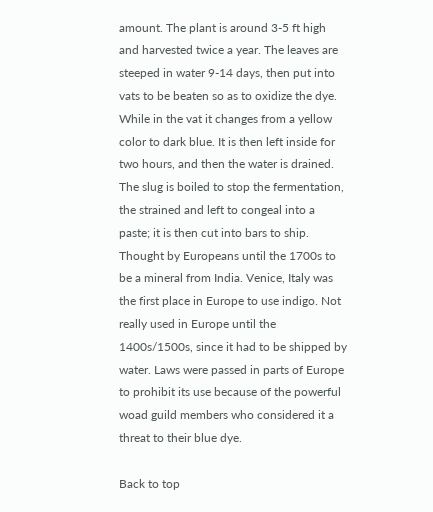amount. The plant is around 3-5 ft high and harvested twice a year. The leaves are steeped in water 9-14 days, then put into vats to be beaten so as to oxidize the dye. While in the vat it changes from a yellow color to dark blue. It is then left inside for two hours, and then the water is drained. The slug is boiled to stop the fermentation, the strained and left to congeal into a paste; it is then cut into bars to ship. Thought by Europeans until the 1700s to be a mineral from India. Venice, Italy was the first place in Europe to use indigo. Not really used in Europe until the 1400s/1500s, since it had to be shipped by water. Laws were passed in parts of Europe to prohibit its use because of the powerful woad guild members who considered it a threat to their blue dye.

Back to top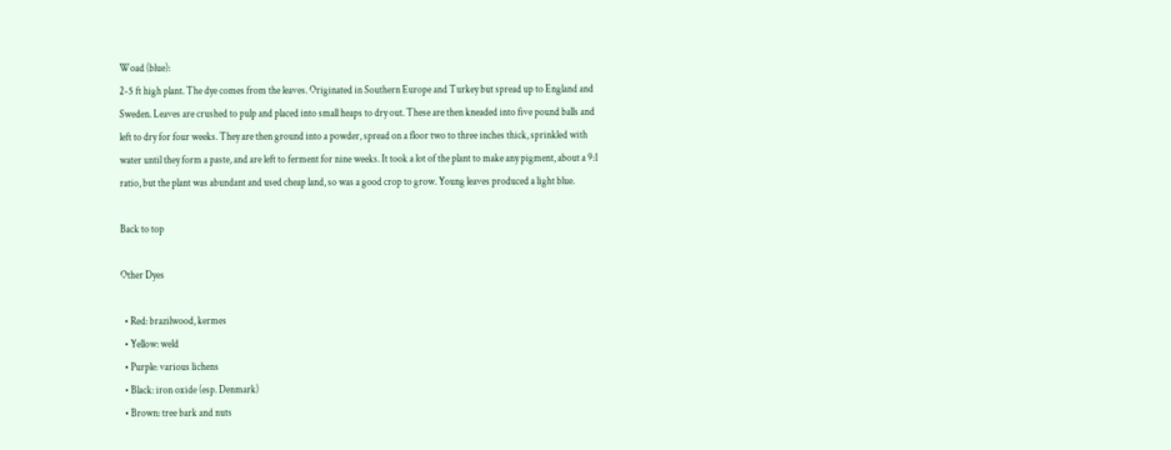Woad (blue):
2-5 ft high plant. The dye comes from the leaves. Originated in Southern Europe and Turkey but spread up to England and Sweden. Leaves are crushed to pulp and placed into small heaps to dry out. These are then kneaded into five pound balls and left to dry for four weeks. They are then ground into a powder, spread on a floor two to three inches thick, sprinkled with water until they form a paste, and are left to ferment for nine weeks. It took a lot of the plant to make any pigment, about a 9:1 ratio, but the plant was abundant and used cheap land, so was a good crop to grow. Young leaves produced a light blue.

Back to top

Other Dyes

  • Red: brazilwood, kermes
  • Yellow: weld
  • Purple: various lichens
  • Black: iron oxide (esp. Denmark)
  • Brown: tree bark and nuts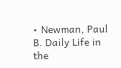• Newman, Paul B. Daily Life in the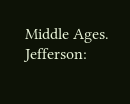Middle Ages. Jefferson: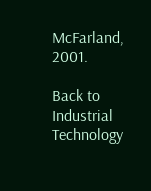McFarland, 2001.

Back to Industrial Technology